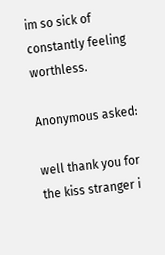im so sick of constantly feeling worthless.

Anonymous asked:

well thank you for the kiss stranger i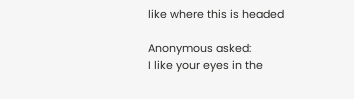like where this is headed

Anonymous asked:
I like your eyes in the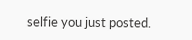selfie you just posted.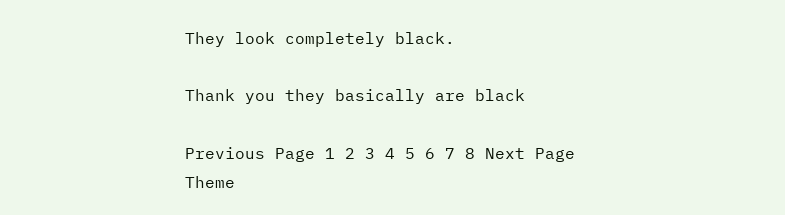They look completely black.

Thank you they basically are black

Previous Page 1 2 3 4 5 6 7 8 Next Page
Theme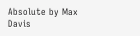Absolute by Max Davis